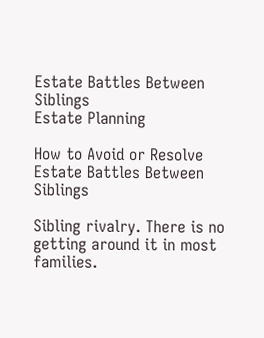Estate Battles Between Siblings
Estate Planning

How to Avoid or Resolve Estate Battles Between Siblings

Sibling rivalry. There is no getting around it in most families.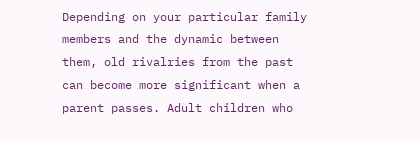Depending on your particular family members and the dynamic between them, old rivalries from the past can become more significant when a parent passes. Adult children who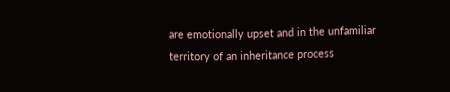are emotionally upset and in the unfamiliar territory of an inheritance process